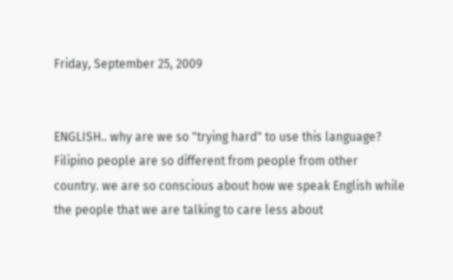Friday, September 25, 2009


ENGLISH.. why are we so "trying hard" to use this language? Filipino people are so different from people from other country. we are so conscious about how we speak English while the people that we are talking to care less about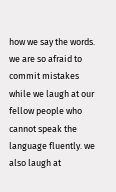how we say the words. we are so afraid to commit mistakes while we laugh at our fellow people who cannot speak the language fluently. we also laugh at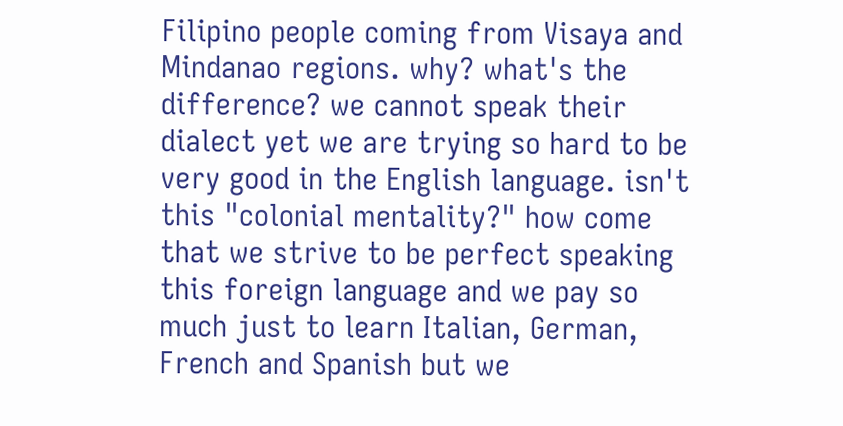Filipino people coming from Visaya and Mindanao regions. why? what's the difference? we cannot speak their dialect yet we are trying so hard to be very good in the English language. isn't this "colonial mentality?" how come that we strive to be perfect speaking this foreign language and we pay so much just to learn Italian, German, French and Spanish but we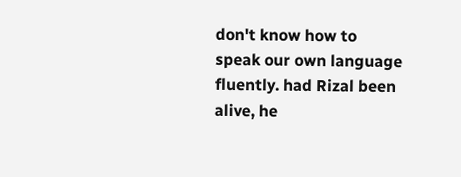don't know how to speak our own language fluently. had Rizal been alive, he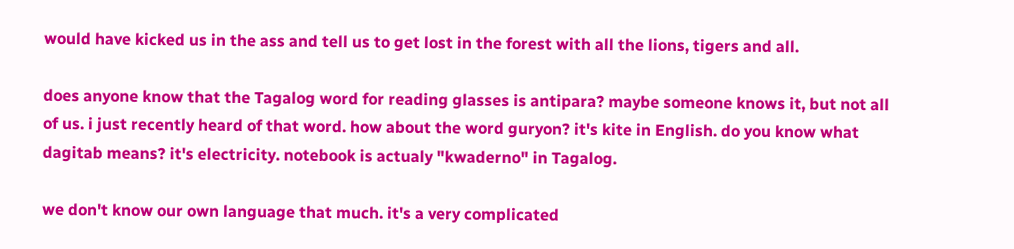would have kicked us in the ass and tell us to get lost in the forest with all the lions, tigers and all.

does anyone know that the Tagalog word for reading glasses is antipara? maybe someone knows it, but not all of us. i just recently heard of that word. how about the word guryon? it's kite in English. do you know what dagitab means? it's electricity. notebook is actualy "kwaderno" in Tagalog.

we don't know our own language that much. it's a very complicated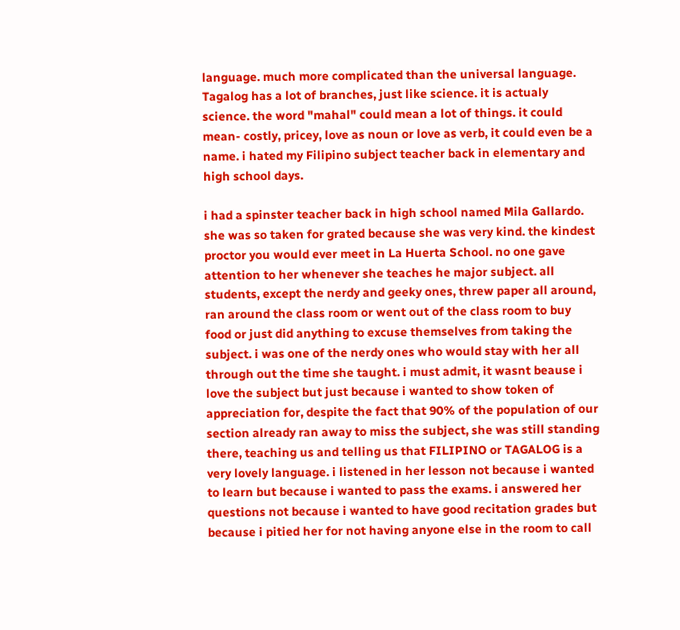language. much more complicated than the universal language. Tagalog has a lot of branches, just like science. it is actualy science. the word "mahal" could mean a lot of things. it could mean- costly, pricey, love as noun or love as verb, it could even be a name. i hated my Filipino subject teacher back in elementary and high school days.

i had a spinster teacher back in high school named Mila Gallardo. she was so taken for grated because she was very kind. the kindest proctor you would ever meet in La Huerta School. no one gave attention to her whenever she teaches he major subject. all students, except the nerdy and geeky ones, threw paper all around, ran around the class room or went out of the class room to buy food or just did anything to excuse themselves from taking the subject. i was one of the nerdy ones who would stay with her all through out the time she taught. i must admit, it wasnt beause i love the subject but just because i wanted to show token of appreciation for, despite the fact that 90% of the population of our section already ran away to miss the subject, she was still standing there, teaching us and telling us that FILIPINO or TAGALOG is a very lovely language. i listened in her lesson not because i wanted to learn but because i wanted to pass the exams. i answered her questions not because i wanted to have good recitation grades but because i pitied her for not having anyone else in the room to call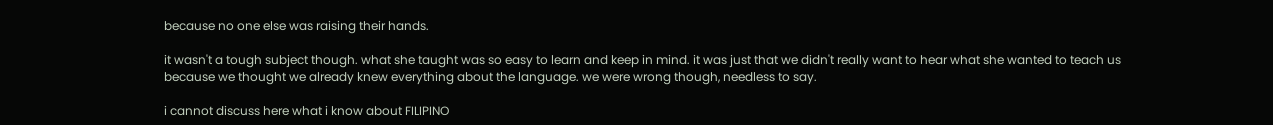because no one else was raising their hands.

it wasn't a tough subject though. what she taught was so easy to learn and keep in mind. it was just that we didn't really want to hear what she wanted to teach us because we thought we already knew everything about the language. we were wrong though, needless to say.

i cannot discuss here what i know about FILIPINO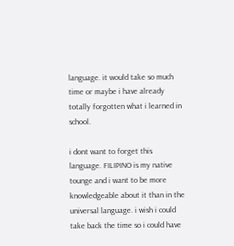language. it would take so much time or maybe i have already totally forgotten what i learned in school.

i dont want to forget this language. FILIPINO is my native tounge and i want to be more knowledgeable about it than in the universal language. i wish i could take back the time so i could have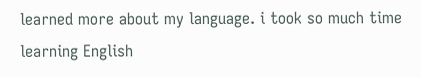learned more about my language. i took so much time learning English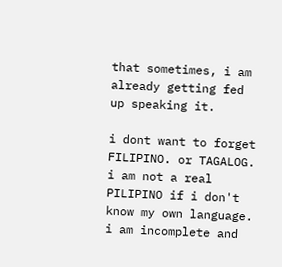that sometimes, i am already getting fed up speaking it.

i dont want to forget FILIPINO. or TAGALOG. i am not a real PILIPINO if i don't know my own language. i am incomplete and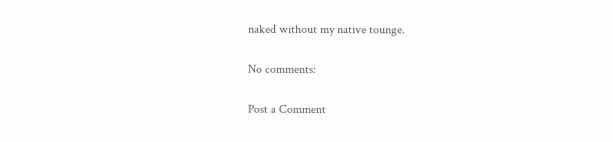naked without my native tounge.

No comments:

Post a Comment